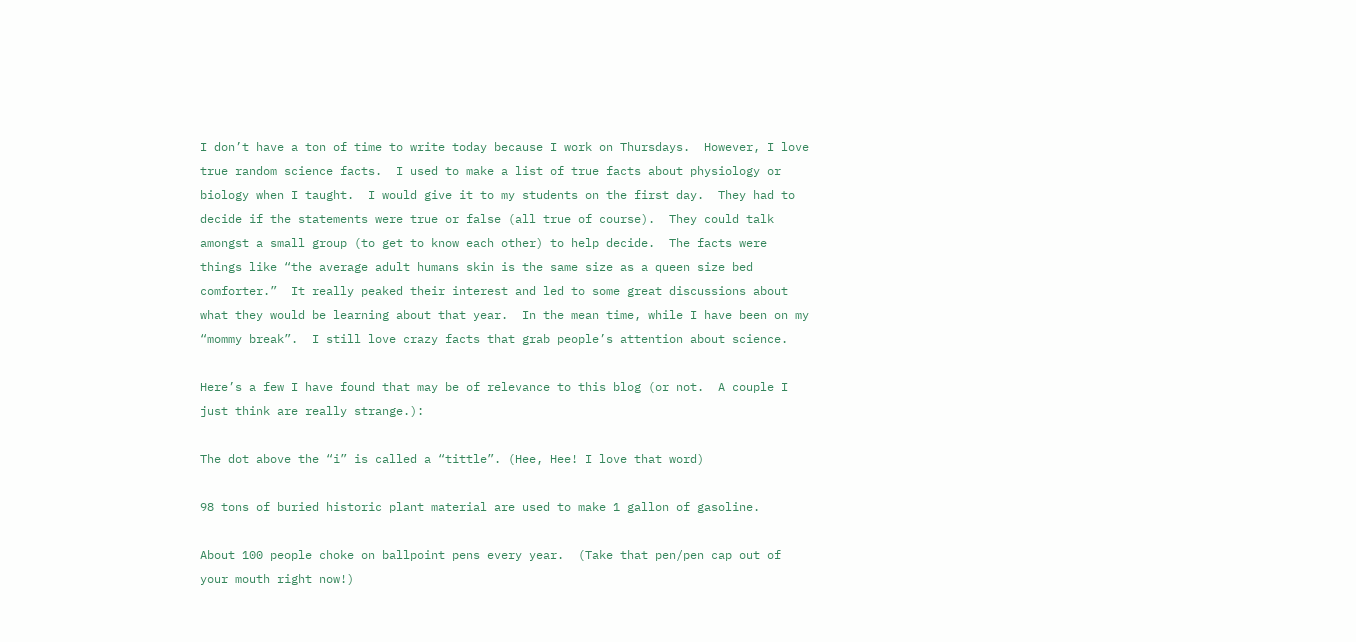I don’t have a ton of time to write today because I work on Thursdays.  However, I love true random science facts.  I used to make a list of true facts about physiology or biology when I taught.  I would give it to my students on the first day.  They had to decide if the statements were true or false (all true of course).  They could talk amongst a small group (to get to know each other) to help decide.  The facts were things like “the average adult humans skin is the same size as a queen size bed comforter.”  It really peaked their interest and led to some great discussions about what they would be learning about that year.  In the mean time, while I have been on my “mommy break”.  I still love crazy facts that grab people’s attention about science.

Here’s a few I have found that may be of relevance to this blog (or not.  A couple I just think are really strange.):

The dot above the “i” is called a “tittle”. (Hee, Hee! I love that word)

98 tons of buried historic plant material are used to make 1 gallon of gasoline.

About 100 people choke on ballpoint pens every year.  (Take that pen/pen cap out of your mouth right now!)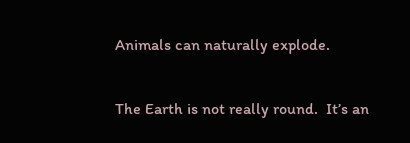Animals can naturally explode.

The Earth is not really round.  It’s an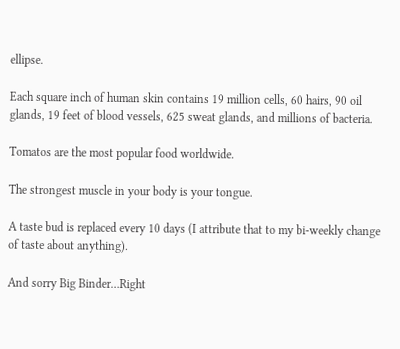ellipse.

Each square inch of human skin contains 19 million cells, 60 hairs, 90 oil glands, 19 feet of blood vessels, 625 sweat glands, and millions of bacteria.

Tomatos are the most popular food worldwide.

The strongest muscle in your body is your tongue.

A taste bud is replaced every 10 days (I attribute that to my bi-weekly change of taste about anything).

And sorry Big Binder…Right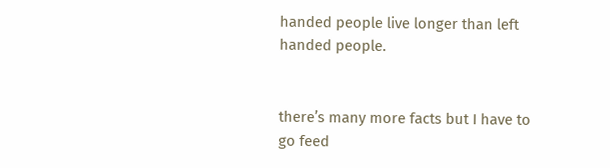handed people live longer than left handed people.


there’s many more facts but I have to go feed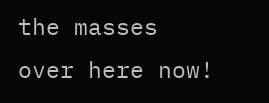the masses over here now!